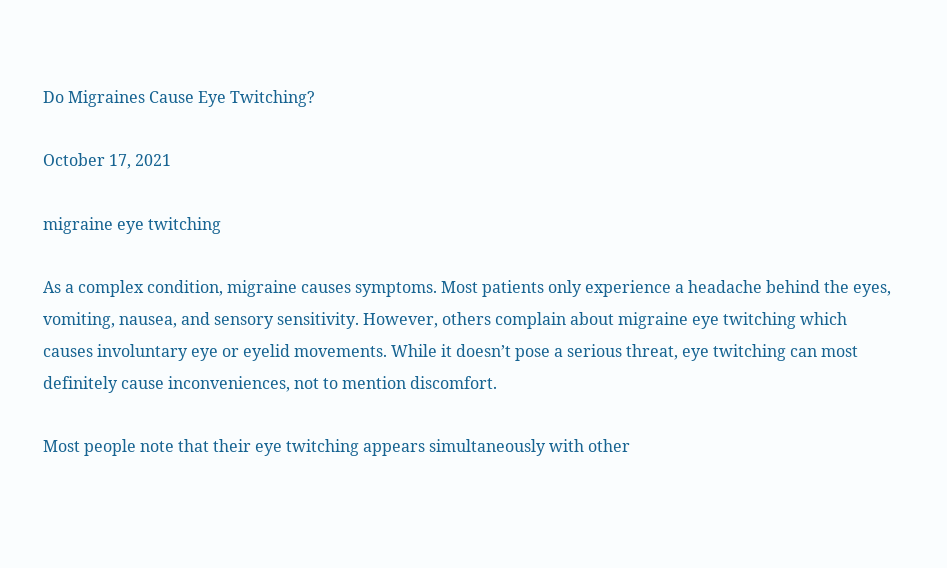Do Migraines Cause Eye Twitching?

October 17, 2021

migraine eye twitching

As a complex condition, migraine causes symptoms. Most patients only experience a headache behind the eyes, vomiting, nausea, and sensory sensitivity. However, others complain about migraine eye twitching which causes involuntary eye or eyelid movements. While it doesn’t pose a serious threat, eye twitching can most definitely cause inconveniences, not to mention discomfort.

Most people note that their eye twitching appears simultaneously with other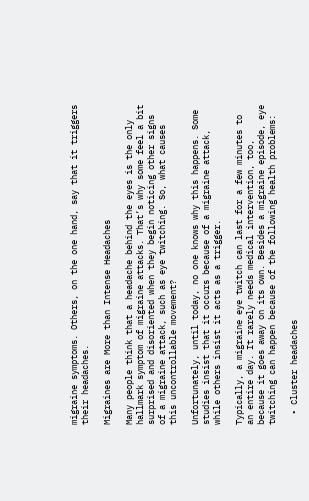migraine symptoms. Others, on the one hand, say that it triggers their headaches.

Migraines are More than Intense Headaches

Many people think that a headache behind the eyes is the only hallmark symptom of migraine attacks. That’s why some feel a bit surprised and disoriented when they begin noticing other signs of a migraine attack, such as eye twitching. So, what causes this uncontrollable movement?

Unfortunately, until today, no one knows why this happens. Some studies insist that it occurs because of a migraine attack, while others insist it acts as a trigger.

Typically, a migraine eye twitch can last for a few minutes to an entire day. It rarely needs medical intervention, too, because it goes away on its own. Besides a migraine episode, eye twitching can happen because of the following health problems:

  • Cluster headaches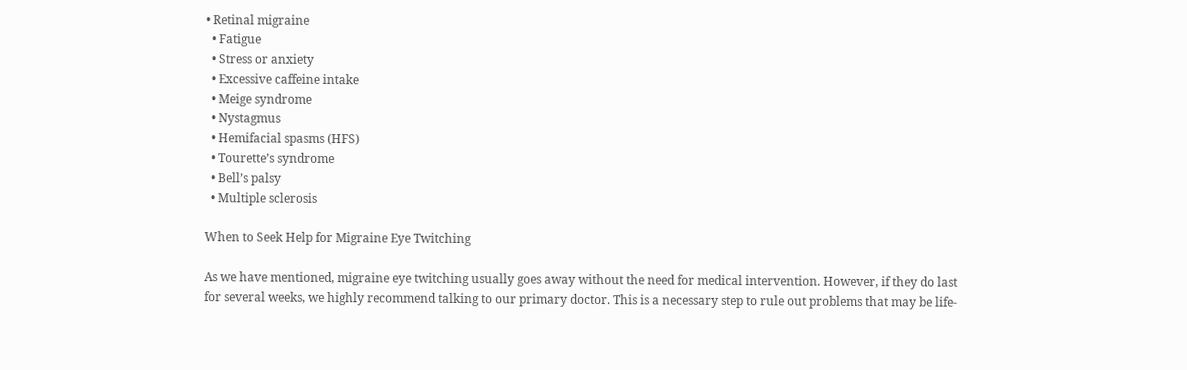• Retinal migraine
  • Fatigue
  • Stress or anxiety
  • Excessive caffeine intake
  • Meige syndrome
  • Nystagmus
  • Hemifacial spasms (HFS)
  • Tourette’s syndrome
  • Bell’s palsy
  • Multiple sclerosis

When to Seek Help for Migraine Eye Twitching

As we have mentioned, migraine eye twitching usually goes away without the need for medical intervention. However, if they do last for several weeks, we highly recommend talking to our primary doctor. This is a necessary step to rule out problems that may be life-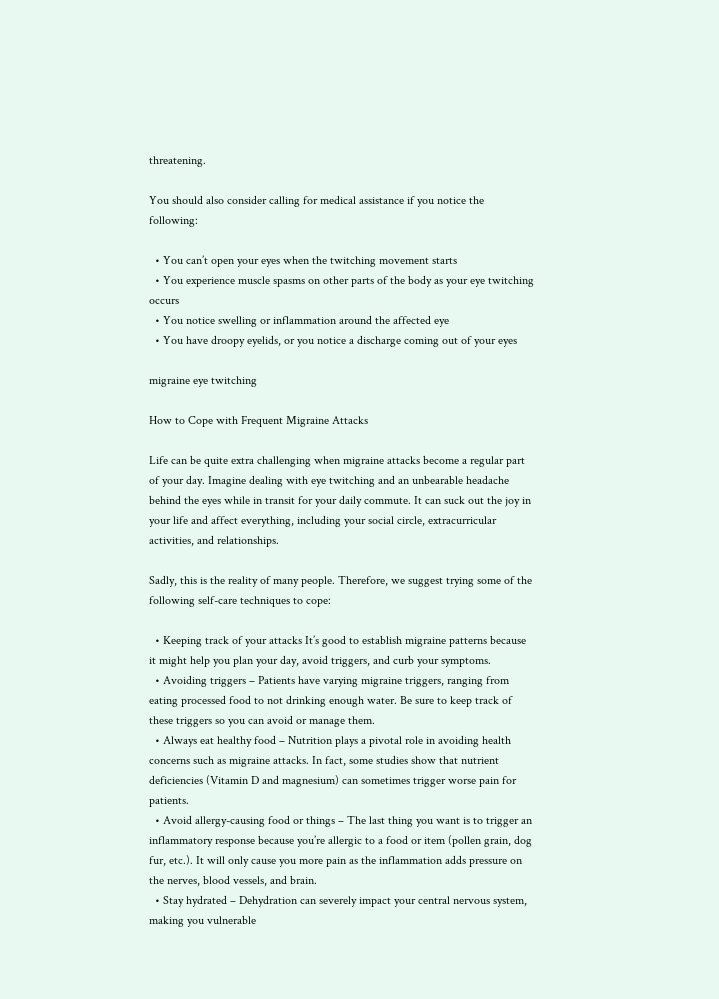threatening.

You should also consider calling for medical assistance if you notice the following:

  • You can’t open your eyes when the twitching movement starts
  • You experience muscle spasms on other parts of the body as your eye twitching occurs
  • You notice swelling or inflammation around the affected eye
  • You have droopy eyelids, or you notice a discharge coming out of your eyes

migraine eye twitching

How to Cope with Frequent Migraine Attacks

Life can be quite extra challenging when migraine attacks become a regular part of your day. Imagine dealing with eye twitching and an unbearable headache behind the eyes while in transit for your daily commute. It can suck out the joy in your life and affect everything, including your social circle, extracurricular activities, and relationships.

Sadly, this is the reality of many people. Therefore, we suggest trying some of the following self-care techniques to cope:

  • Keeping track of your attacks It’s good to establish migraine patterns because it might help you plan your day, avoid triggers, and curb your symptoms.
  • Avoiding triggers – Patients have varying migraine triggers, ranging from eating processed food to not drinking enough water. Be sure to keep track of these triggers so you can avoid or manage them.
  • Always eat healthy food – Nutrition plays a pivotal role in avoiding health concerns such as migraine attacks. In fact, some studies show that nutrient deficiencies (Vitamin D and magnesium) can sometimes trigger worse pain for patients.
  • Avoid allergy-causing food or things – The last thing you want is to trigger an inflammatory response because you’re allergic to a food or item (pollen grain, dog fur, etc.). It will only cause you more pain as the inflammation adds pressure on the nerves, blood vessels, and brain.
  • Stay hydrated – Dehydration can severely impact your central nervous system, making you vulnerable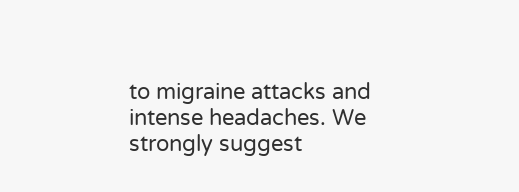to migraine attacks and intense headaches. We strongly suggest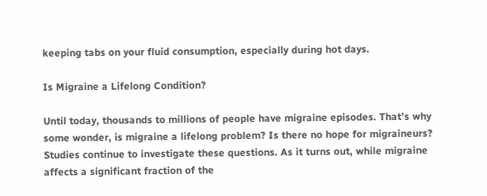keeping tabs on your fluid consumption, especially during hot days.

Is Migraine a Lifelong Condition?

Until today, thousands to millions of people have migraine episodes. That’s why some wonder, is migraine a lifelong problem? Is there no hope for migraineurs? Studies continue to investigate these questions. As it turns out, while migraine affects a significant fraction of the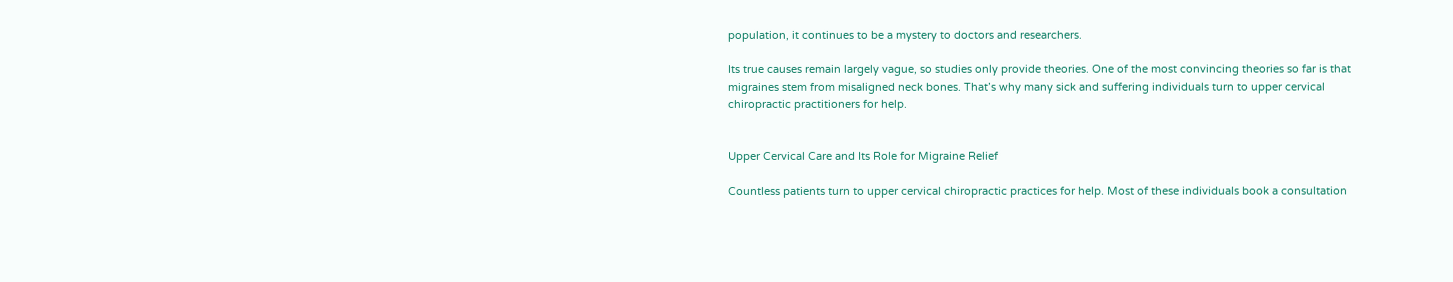population, it continues to be a mystery to doctors and researchers.

Its true causes remain largely vague, so studies only provide theories. One of the most convincing theories so far is that migraines stem from misaligned neck bones. That’s why many sick and suffering individuals turn to upper cervical chiropractic practitioners for help.


Upper Cervical Care and Its Role for Migraine Relief

Countless patients turn to upper cervical chiropractic practices for help. Most of these individuals book a consultation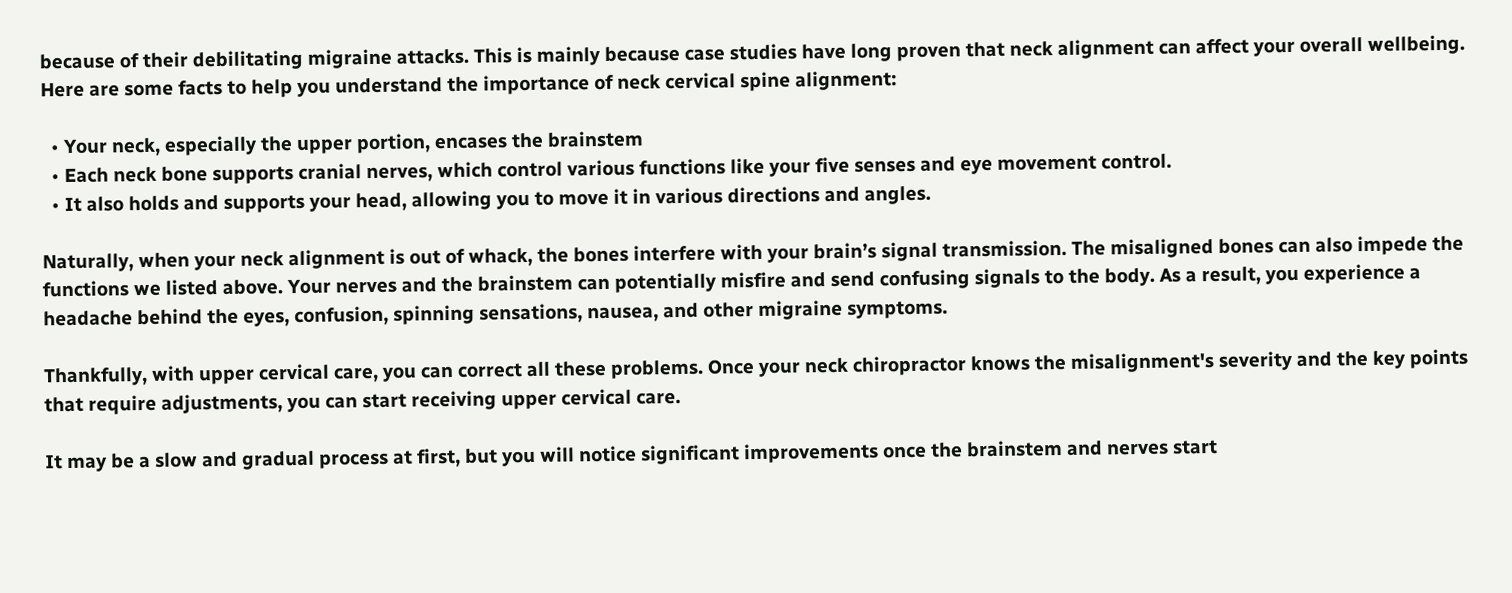because of their debilitating migraine attacks. This is mainly because case studies have long proven that neck alignment can affect your overall wellbeing. Here are some facts to help you understand the importance of neck cervical spine alignment:

  • Your neck, especially the upper portion, encases the brainstem
  • Each neck bone supports cranial nerves, which control various functions like your five senses and eye movement control.
  • It also holds and supports your head, allowing you to move it in various directions and angles.

Naturally, when your neck alignment is out of whack, the bones interfere with your brain’s signal transmission. The misaligned bones can also impede the functions we listed above. Your nerves and the brainstem can potentially misfire and send confusing signals to the body. As a result, you experience a headache behind the eyes, confusion, spinning sensations, nausea, and other migraine symptoms.

Thankfully, with upper cervical care, you can correct all these problems. Once your neck chiropractor knows the misalignment's severity and the key points that require adjustments, you can start receiving upper cervical care.

It may be a slow and gradual process at first, but you will notice significant improvements once the brainstem and nerves start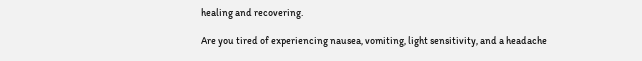healing and recovering.

Are you tired of experiencing nausea, vomiting, light sensitivity, and a headache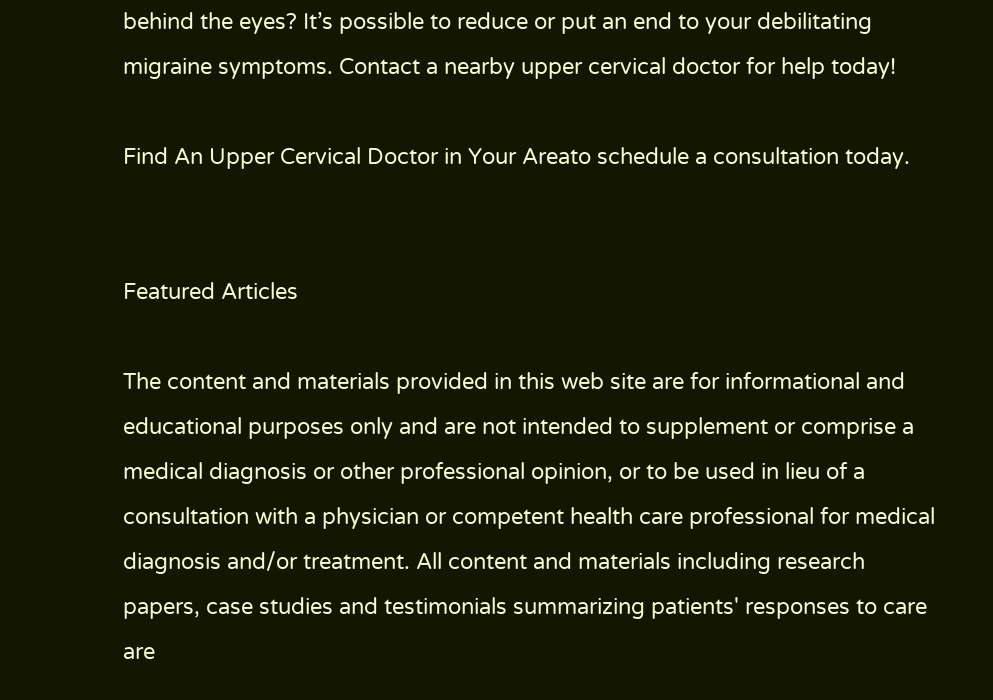behind the eyes? It’s possible to reduce or put an end to your debilitating migraine symptoms. Contact a nearby upper cervical doctor for help today!

Find An Upper Cervical Doctor in Your Areato schedule a consultation today.


Featured Articles

The content and materials provided in this web site are for informational and educational purposes only and are not intended to supplement or comprise a medical diagnosis or other professional opinion, or to be used in lieu of a consultation with a physician or competent health care professional for medical diagnosis and/or treatment. All content and materials including research papers, case studies and testimonials summarizing patients' responses to care are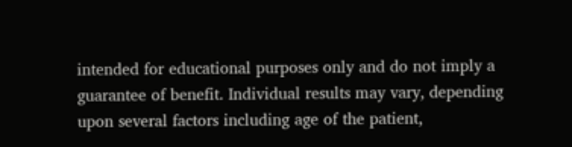intended for educational purposes only and do not imply a guarantee of benefit. Individual results may vary, depending upon several factors including age of the patient,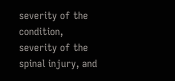severity of the condition, severity of the spinal injury, and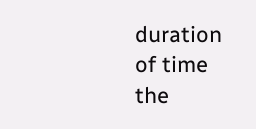duration of time the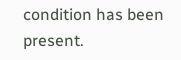condition has been present.